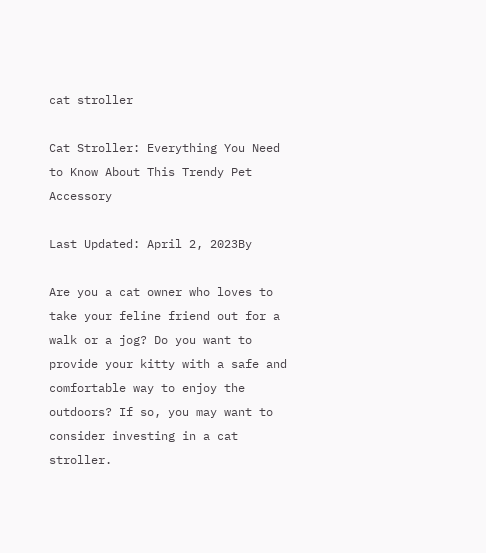cat stroller

Cat Stroller: Everything You Need to Know About This Trendy Pet Accessory

Last Updated: April 2, 2023By

Are you a cat owner who loves to take your feline friend out for a walk or a jog? Do you want to provide your kitty with a safe and comfortable way to enjoy the outdoors? If so, you may want to consider investing in a cat stroller.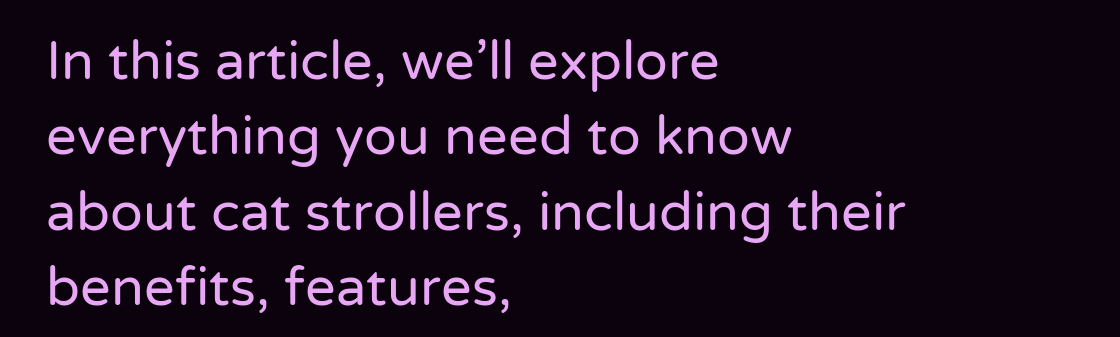In this article, we’ll explore everything you need to know about cat strollers, including their benefits, features,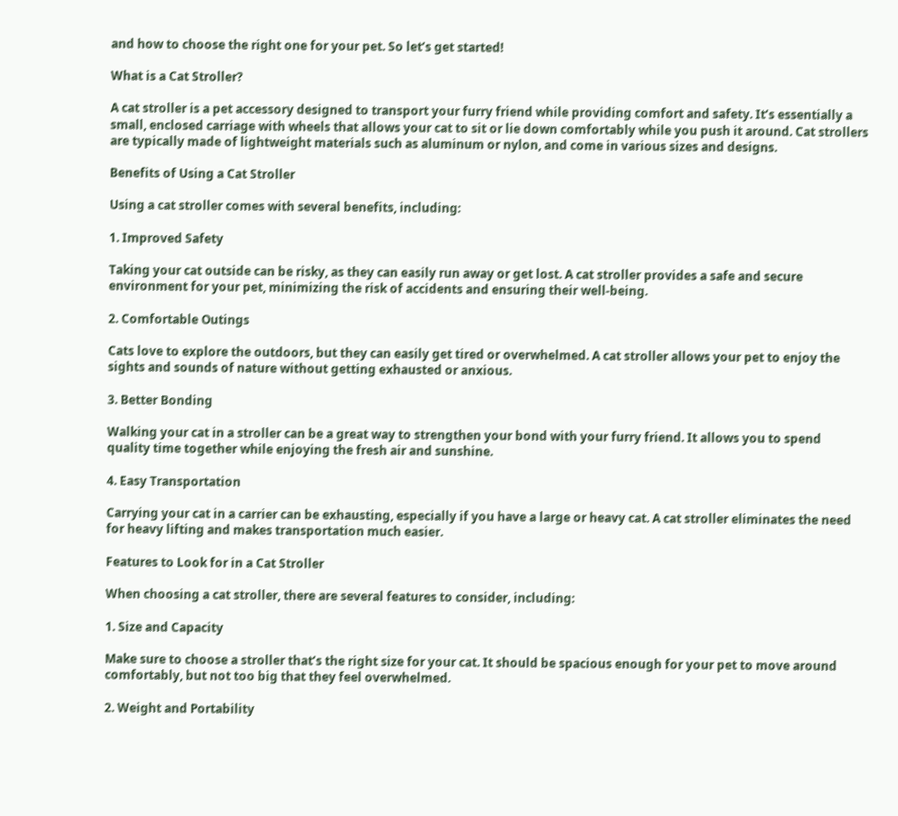and how to choose the right one for your pet. So let’s get started!

What is a Cat Stroller?

A cat stroller is a pet accessory designed to transport your furry friend while providing comfort and safety. It’s essentially a small, enclosed carriage with wheels that allows your cat to sit or lie down comfortably while you push it around. Cat strollers are typically made of lightweight materials such as aluminum or nylon, and come in various sizes and designs.

Benefits of Using a Cat Stroller

Using a cat stroller comes with several benefits, including:

1. Improved Safety

Taking your cat outside can be risky, as they can easily run away or get lost. A cat stroller provides a safe and secure environment for your pet, minimizing the risk of accidents and ensuring their well-being.

2. Comfortable Outings

Cats love to explore the outdoors, but they can easily get tired or overwhelmed. A cat stroller allows your pet to enjoy the sights and sounds of nature without getting exhausted or anxious.

3. Better Bonding

Walking your cat in a stroller can be a great way to strengthen your bond with your furry friend. It allows you to spend quality time together while enjoying the fresh air and sunshine.

4. Easy Transportation

Carrying your cat in a carrier can be exhausting, especially if you have a large or heavy cat. A cat stroller eliminates the need for heavy lifting and makes transportation much easier.

Features to Look for in a Cat Stroller

When choosing a cat stroller, there are several features to consider, including:

1. Size and Capacity

Make sure to choose a stroller that’s the right size for your cat. It should be spacious enough for your pet to move around comfortably, but not too big that they feel overwhelmed.

2. Weight and Portability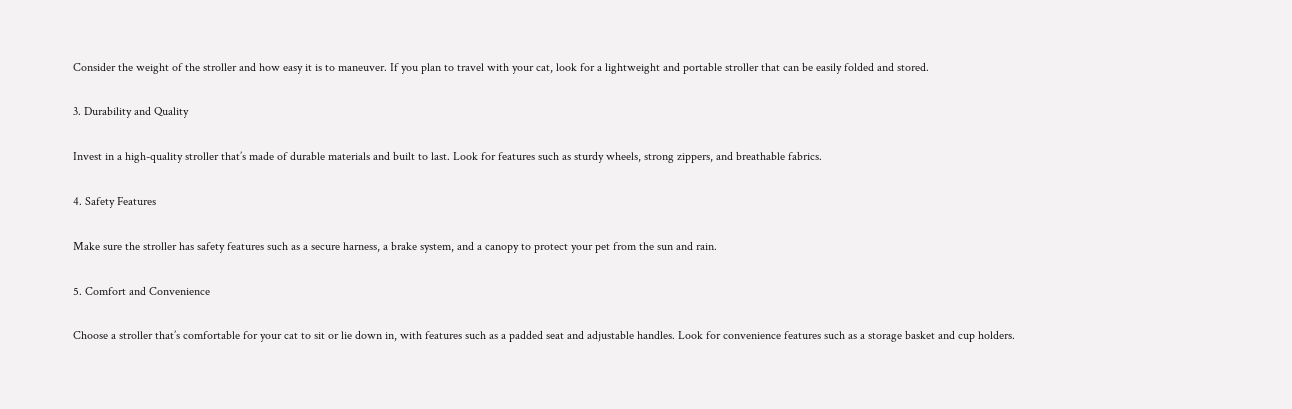Consider the weight of the stroller and how easy it is to maneuver. If you plan to travel with your cat, look for a lightweight and portable stroller that can be easily folded and stored.

3. Durability and Quality

Invest in a high-quality stroller that’s made of durable materials and built to last. Look for features such as sturdy wheels, strong zippers, and breathable fabrics.

4. Safety Features

Make sure the stroller has safety features such as a secure harness, a brake system, and a canopy to protect your pet from the sun and rain.

5. Comfort and Convenience

Choose a stroller that’s comfortable for your cat to sit or lie down in, with features such as a padded seat and adjustable handles. Look for convenience features such as a storage basket and cup holders.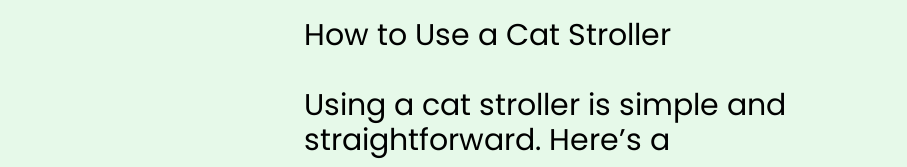How to Use a Cat Stroller

Using a cat stroller is simple and straightforward. Here’s a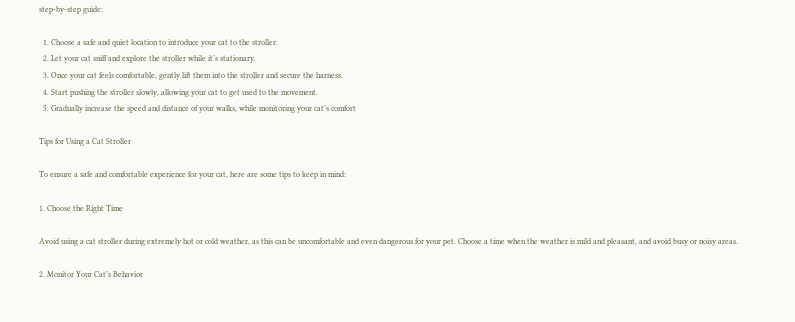step-by-step guide:

  1. Choose a safe and quiet location to introduce your cat to the stroller.
  2. Let your cat sniff and explore the stroller while it’s stationary.
  3. Once your cat feels comfortable, gently lift them into the stroller and secure the harness.
  4. Start pushing the stroller slowly, allowing your cat to get used to the movement.
  5. Gradually increase the speed and distance of your walks, while monitoring your cat’s comfort

Tips for Using a Cat Stroller

To ensure a safe and comfortable experience for your cat, here are some tips to keep in mind:

1. Choose the Right Time

Avoid using a cat stroller during extremely hot or cold weather, as this can be uncomfortable and even dangerous for your pet. Choose a time when the weather is mild and pleasant, and avoid busy or noisy areas.

2. Monitor Your Cat’s Behavior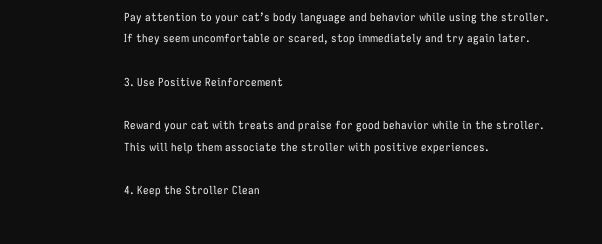Pay attention to your cat’s body language and behavior while using the stroller. If they seem uncomfortable or scared, stop immediately and try again later.

3. Use Positive Reinforcement

Reward your cat with treats and praise for good behavior while in the stroller. This will help them associate the stroller with positive experiences.

4. Keep the Stroller Clean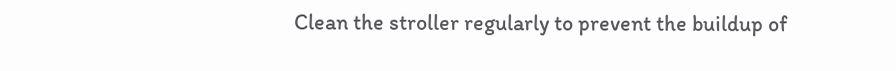Clean the stroller regularly to prevent the buildup of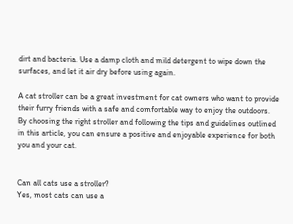dirt and bacteria. Use a damp cloth and mild detergent to wipe down the surfaces, and let it air dry before using again.

A cat stroller can be a great investment for cat owners who want to provide their furry friends with a safe and comfortable way to enjoy the outdoors. By choosing the right stroller and following the tips and guidelines outlined in this article, you can ensure a positive and enjoyable experience for both you and your cat.


Can all cats use a stroller?
Yes, most cats can use a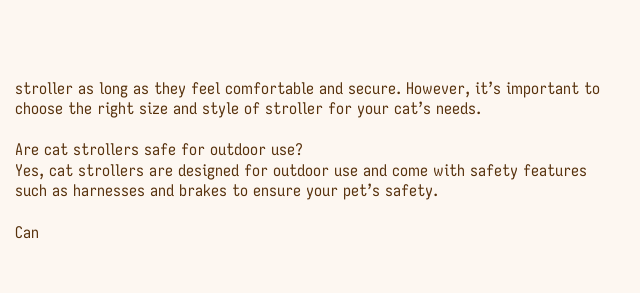stroller as long as they feel comfortable and secure. However, it’s important to choose the right size and style of stroller for your cat’s needs.

Are cat strollers safe for outdoor use?
Yes, cat strollers are designed for outdoor use and come with safety features such as harnesses and brakes to ensure your pet’s safety.

Can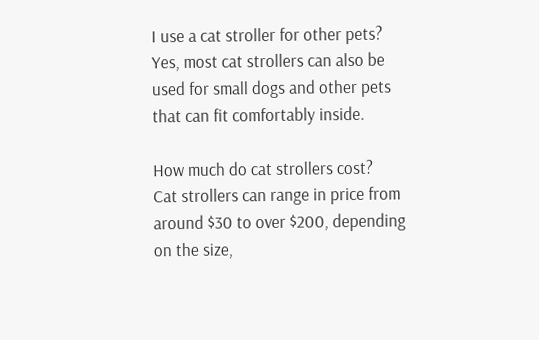I use a cat stroller for other pets?
Yes, most cat strollers can also be used for small dogs and other pets that can fit comfortably inside.

How much do cat strollers cost?
Cat strollers can range in price from around $30 to over $200, depending on the size,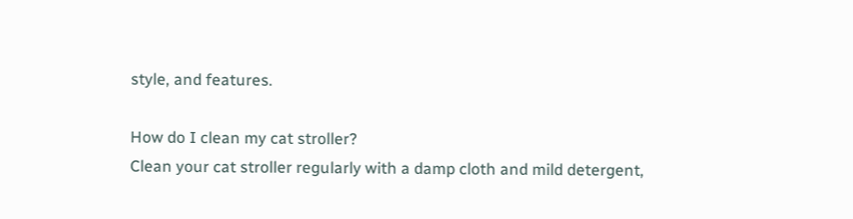style, and features.

How do I clean my cat stroller?
Clean your cat stroller regularly with a damp cloth and mild detergent,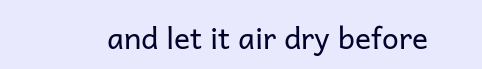and let it air dry before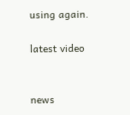using again.

latest video


news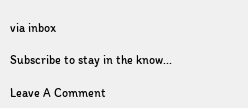via inbox

Subscribe to stay in the know...

Leave A Comment